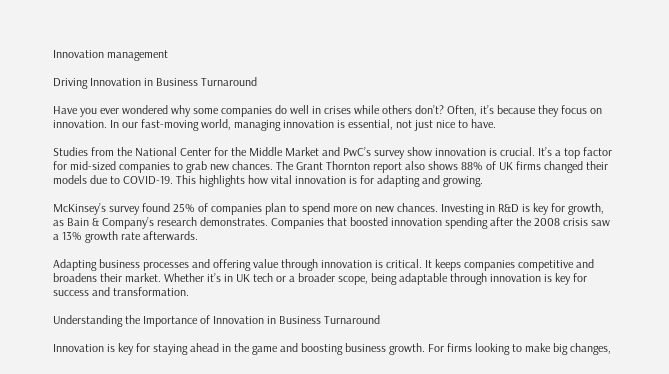Innovation management

Driving Innovation in Business Turnaround

Have you ever wondered why some companies do well in crises while others don’t? Often, it’s because they focus on innovation. In our fast-moving world, managing innovation is essential, not just nice to have.

Studies from the National Center for the Middle Market and PwC’s survey show innovation is crucial. It’s a top factor for mid-sized companies to grab new chances. The Grant Thornton report also shows 88% of UK firms changed their models due to COVID-19. This highlights how vital innovation is for adapting and growing.

McKinsey’s survey found 25% of companies plan to spend more on new chances. Investing in R&D is key for growth, as Bain & Company’s research demonstrates. Companies that boosted innovation spending after the 2008 crisis saw a 13% growth rate afterwards.

Adapting business processes and offering value through innovation is critical. It keeps companies competitive and broadens their market. Whether it’s in UK tech or a broader scope, being adaptable through innovation is key for success and transformation.

Understanding the Importance of Innovation in Business Turnaround

Innovation is key for staying ahead in the game and boosting business growth. For firms looking to make big changes,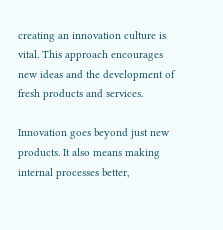creating an innovation culture is vital. This approach encourages new ideas and the development of fresh products and services.

Innovation goes beyond just new products. It also means making internal processes better,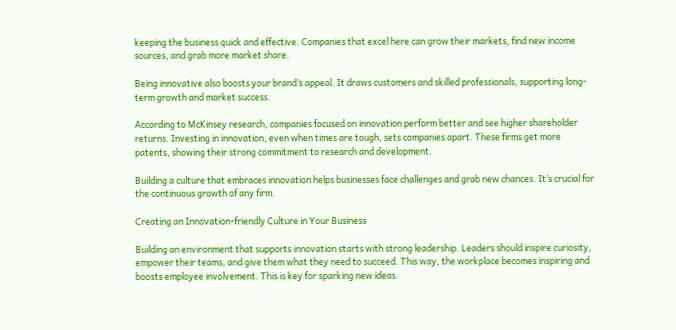keeping the business quick and effective. Companies that excel here can grow their markets, find new income sources, and grab more market share.

Being innovative also boosts your brand’s appeal. It draws customers and skilled professionals, supporting long-term growth and market success.

According to McKinsey research, companies focused on innovation perform better and see higher shareholder returns. Investing in innovation, even when times are tough, sets companies apart. These firms get more patents, showing their strong commitment to research and development.

Building a culture that embraces innovation helps businesses face challenges and grab new chances. It’s crucial for the continuous growth of any firm.

Creating an Innovation-friendly Culture in Your Business

Building an environment that supports innovation starts with strong leadership. Leaders should inspire curiosity, empower their teams, and give them what they need to succeed. This way, the workplace becomes inspiring and boosts employee involvement. This is key for sparking new ideas.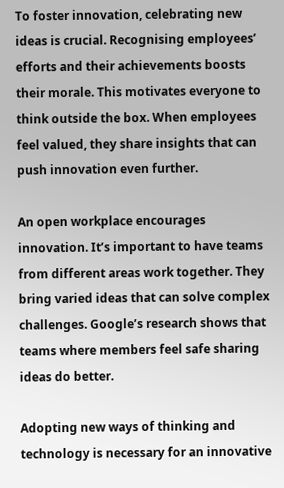To foster innovation, celebrating new ideas is crucial. Recognising employees’ efforts and their achievements boosts their morale. This motivates everyone to think outside the box. When employees feel valued, they share insights that can push innovation even further.

An open workplace encourages innovation. It’s important to have teams from different areas work together. They bring varied ideas that can solve complex challenges. Google’s research shows that teams where members feel safe sharing ideas do better.

Adopting new ways of thinking and technology is necessary for an innovative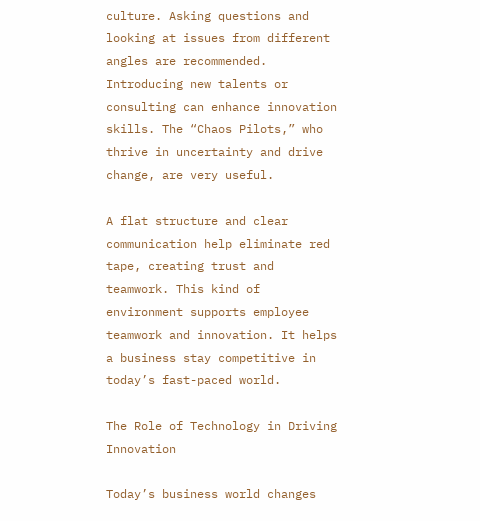culture. Asking questions and looking at issues from different angles are recommended. Introducing new talents or consulting can enhance innovation skills. The “Chaos Pilots,” who thrive in uncertainty and drive change, are very useful.

A flat structure and clear communication help eliminate red tape, creating trust and teamwork. This kind of environment supports employee teamwork and innovation. It helps a business stay competitive in today’s fast-paced world.

The Role of Technology in Driving Innovation

Today’s business world changes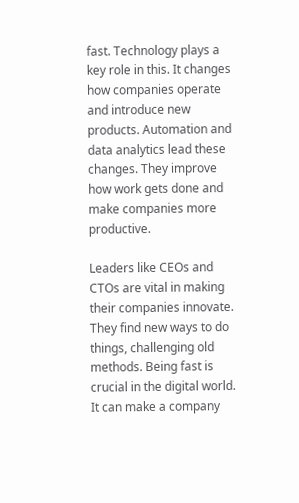fast. Technology plays a key role in this. It changes how companies operate and introduce new products. Automation and data analytics lead these changes. They improve how work gets done and make companies more productive.

Leaders like CEOs and CTOs are vital in making their companies innovate. They find new ways to do things, challenging old methods. Being fast is crucial in the digital world. It can make a company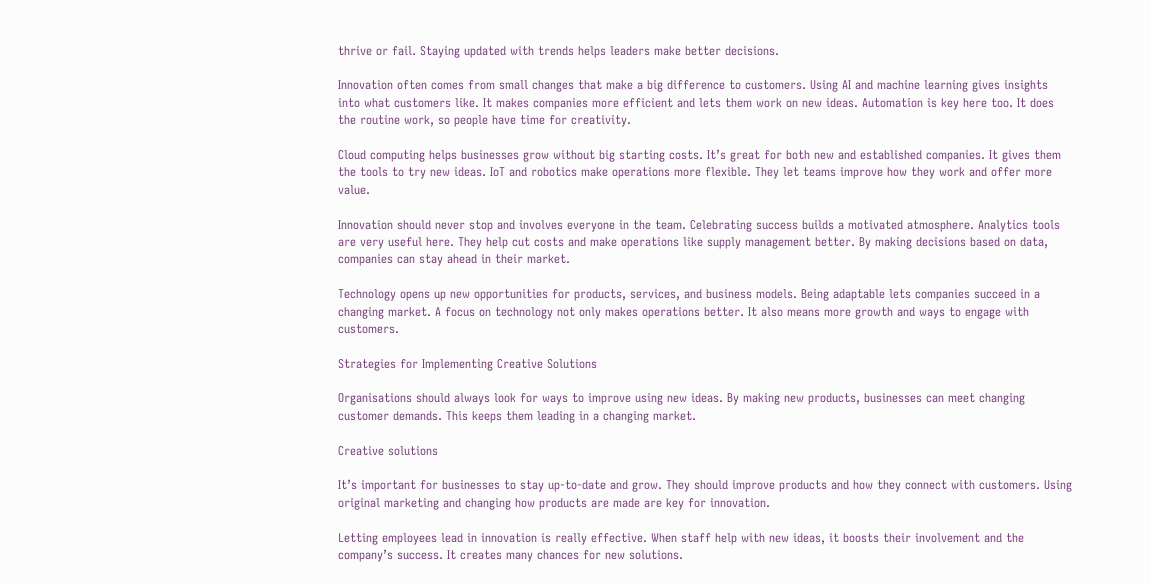thrive or fail. Staying updated with trends helps leaders make better decisions.

Innovation often comes from small changes that make a big difference to customers. Using AI and machine learning gives insights into what customers like. It makes companies more efficient and lets them work on new ideas. Automation is key here too. It does the routine work, so people have time for creativity.

Cloud computing helps businesses grow without big starting costs. It’s great for both new and established companies. It gives them the tools to try new ideas. IoT and robotics make operations more flexible. They let teams improve how they work and offer more value.

Innovation should never stop and involves everyone in the team. Celebrating success builds a motivated atmosphere. Analytics tools are very useful here. They help cut costs and make operations like supply management better. By making decisions based on data, companies can stay ahead in their market.

Technology opens up new opportunities for products, services, and business models. Being adaptable lets companies succeed in a changing market. A focus on technology not only makes operations better. It also means more growth and ways to engage with customers.

Strategies for Implementing Creative Solutions

Organisations should always look for ways to improve using new ideas. By making new products, businesses can meet changing customer demands. This keeps them leading in a changing market.

Creative solutions

It’s important for businesses to stay up-to-date and grow. They should improve products and how they connect with customers. Using original marketing and changing how products are made are key for innovation.

Letting employees lead in innovation is really effective. When staff help with new ideas, it boosts their involvement and the company’s success. It creates many chances for new solutions.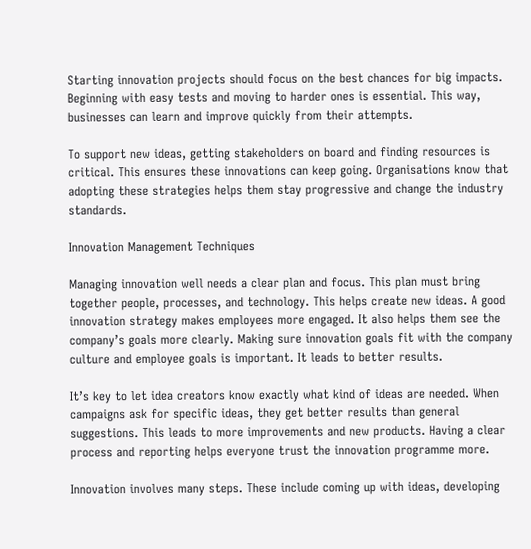Starting innovation projects should focus on the best chances for big impacts. Beginning with easy tests and moving to harder ones is essential. This way, businesses can learn and improve quickly from their attempts.

To support new ideas, getting stakeholders on board and finding resources is critical. This ensures these innovations can keep going. Organisations know that adopting these strategies helps them stay progressive and change the industry standards.

Innovation Management Techniques

Managing innovation well needs a clear plan and focus. This plan must bring together people, processes, and technology. This helps create new ideas. A good innovation strategy makes employees more engaged. It also helps them see the company’s goals more clearly. Making sure innovation goals fit with the company culture and employee goals is important. It leads to better results.

It’s key to let idea creators know exactly what kind of ideas are needed. When campaigns ask for specific ideas, they get better results than general suggestions. This leads to more improvements and new products. Having a clear process and reporting helps everyone trust the innovation programme more.

Innovation involves many steps. These include coming up with ideas, developing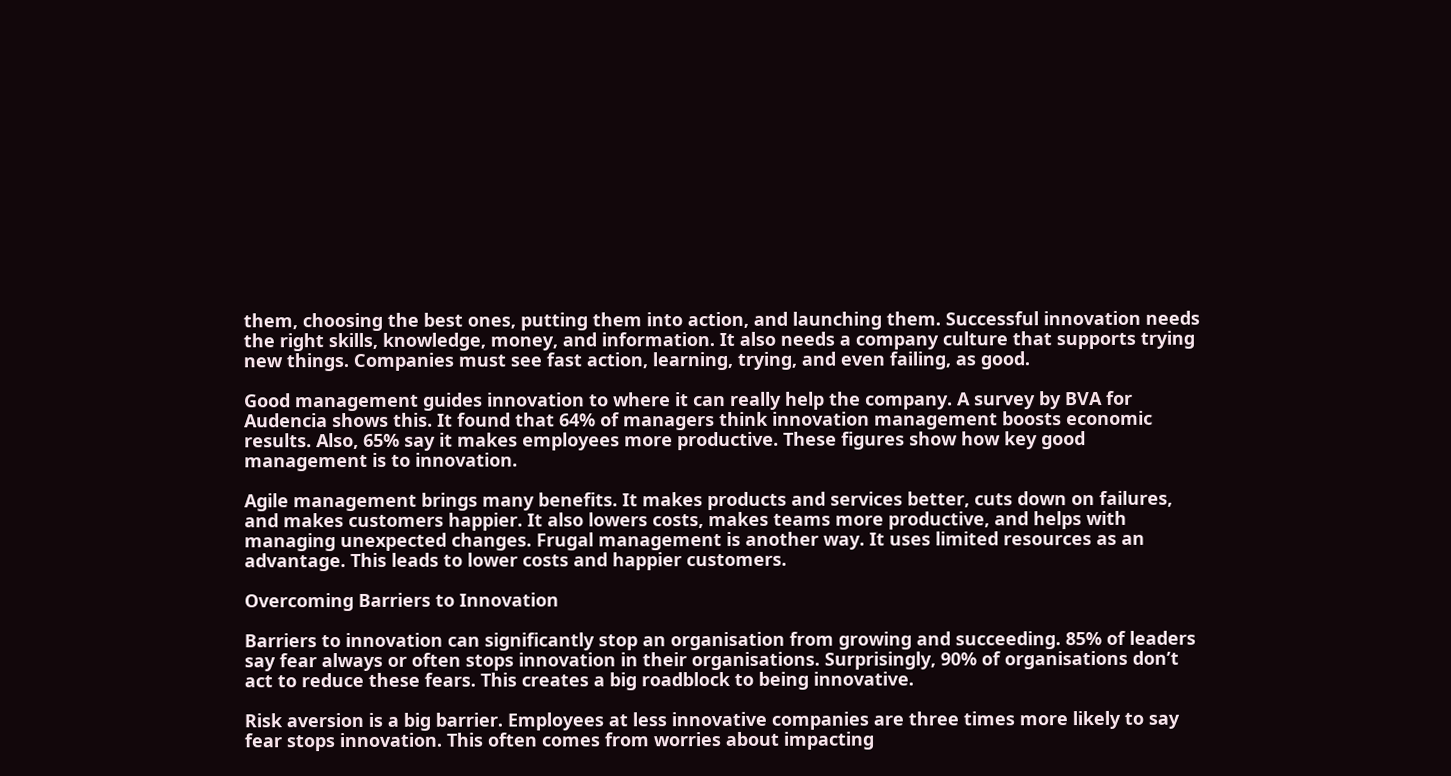them, choosing the best ones, putting them into action, and launching them. Successful innovation needs the right skills, knowledge, money, and information. It also needs a company culture that supports trying new things. Companies must see fast action, learning, trying, and even failing, as good.

Good management guides innovation to where it can really help the company. A survey by BVA for Audencia shows this. It found that 64% of managers think innovation management boosts economic results. Also, 65% say it makes employees more productive. These figures show how key good management is to innovation.

Agile management brings many benefits. It makes products and services better, cuts down on failures, and makes customers happier. It also lowers costs, makes teams more productive, and helps with managing unexpected changes. Frugal management is another way. It uses limited resources as an advantage. This leads to lower costs and happier customers.

Overcoming Barriers to Innovation

Barriers to innovation can significantly stop an organisation from growing and succeeding. 85% of leaders say fear always or often stops innovation in their organisations. Surprisingly, 90% of organisations don’t act to reduce these fears. This creates a big roadblock to being innovative.

Risk aversion is a big barrier. Employees at less innovative companies are three times more likely to say fear stops innovation. This often comes from worries about impacting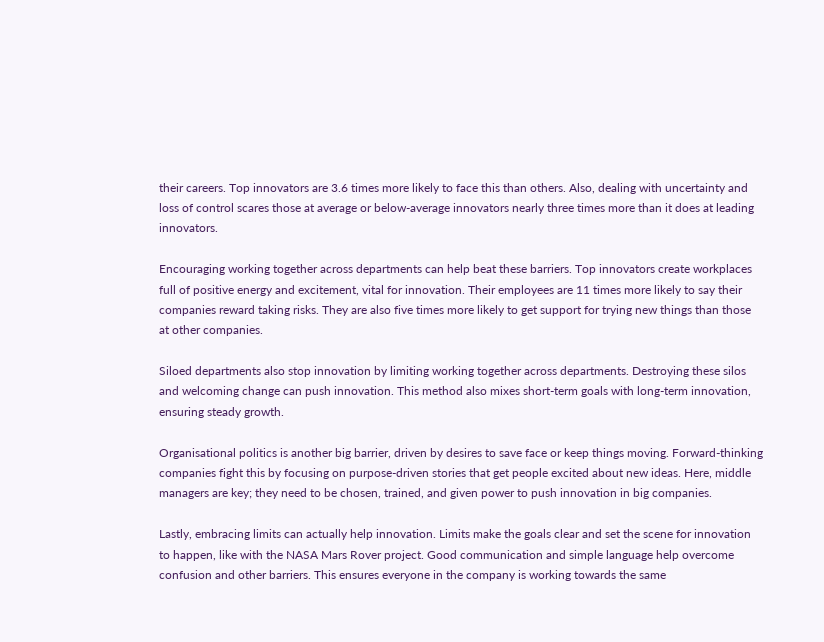their careers. Top innovators are 3.6 times more likely to face this than others. Also, dealing with uncertainty and loss of control scares those at average or below-average innovators nearly three times more than it does at leading innovators.

Encouraging working together across departments can help beat these barriers. Top innovators create workplaces full of positive energy and excitement, vital for innovation. Their employees are 11 times more likely to say their companies reward taking risks. They are also five times more likely to get support for trying new things than those at other companies.

Siloed departments also stop innovation by limiting working together across departments. Destroying these silos and welcoming change can push innovation. This method also mixes short-term goals with long-term innovation, ensuring steady growth.

Organisational politics is another big barrier, driven by desires to save face or keep things moving. Forward-thinking companies fight this by focusing on purpose-driven stories that get people excited about new ideas. Here, middle managers are key; they need to be chosen, trained, and given power to push innovation in big companies.

Lastly, embracing limits can actually help innovation. Limits make the goals clear and set the scene for innovation to happen, like with the NASA Mars Rover project. Good communication and simple language help overcome confusion and other barriers. This ensures everyone in the company is working towards the same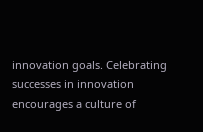innovation goals. Celebrating successes in innovation encourages a culture of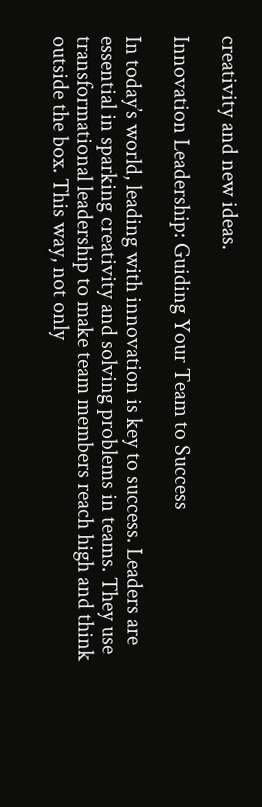creativity and new ideas.

Innovation Leadership: Guiding Your Team to Success

In today’s world, leading with innovation is key to success. Leaders are essential in sparking creativity and solving problems in teams. They use transformational leadership to make team members reach high and think outside the box. This way, not only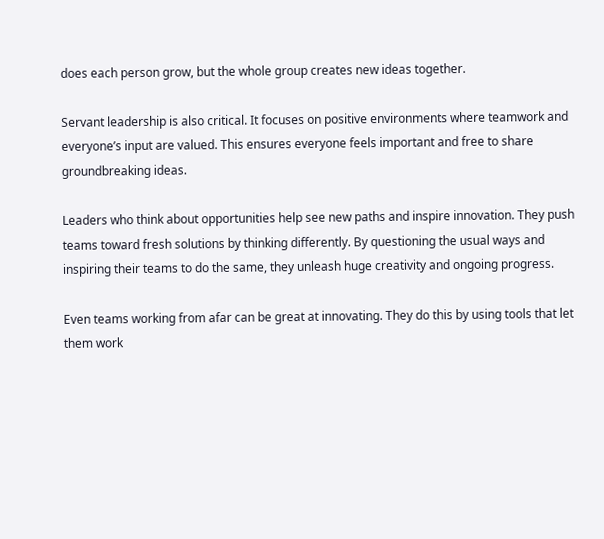does each person grow, but the whole group creates new ideas together.

Servant leadership is also critical. It focuses on positive environments where teamwork and everyone’s input are valued. This ensures everyone feels important and free to share groundbreaking ideas.

Leaders who think about opportunities help see new paths and inspire innovation. They push teams toward fresh solutions by thinking differently. By questioning the usual ways and inspiring their teams to do the same, they unleash huge creativity and ongoing progress.

Even teams working from afar can be great at innovating. They do this by using tools that let them work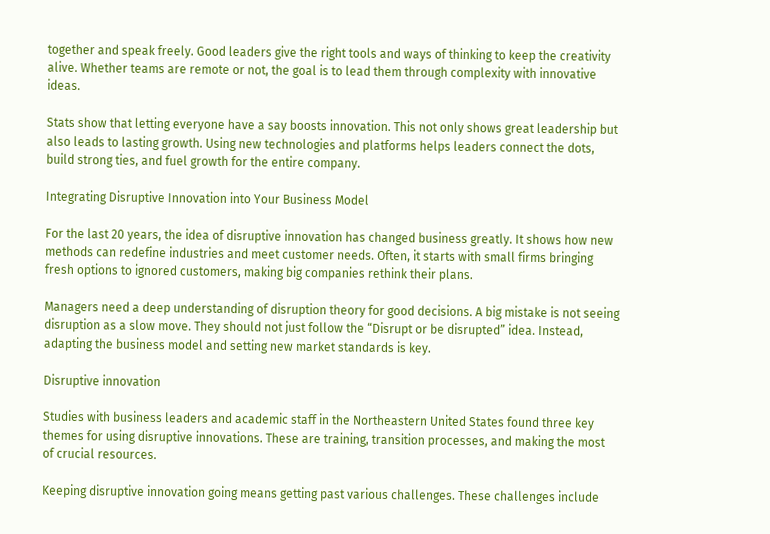together and speak freely. Good leaders give the right tools and ways of thinking to keep the creativity alive. Whether teams are remote or not, the goal is to lead them through complexity with innovative ideas.

Stats show that letting everyone have a say boosts innovation. This not only shows great leadership but also leads to lasting growth. Using new technologies and platforms helps leaders connect the dots, build strong ties, and fuel growth for the entire company.

Integrating Disruptive Innovation into Your Business Model

For the last 20 years, the idea of disruptive innovation has changed business greatly. It shows how new methods can redefine industries and meet customer needs. Often, it starts with small firms bringing fresh options to ignored customers, making big companies rethink their plans.

Managers need a deep understanding of disruption theory for good decisions. A big mistake is not seeing disruption as a slow move. They should not just follow the “Disrupt or be disrupted” idea. Instead, adapting the business model and setting new market standards is key.

Disruptive innovation

Studies with business leaders and academic staff in the Northeastern United States found three key themes for using disruptive innovations. These are training, transition processes, and making the most of crucial resources.

Keeping disruptive innovation going means getting past various challenges. These challenges include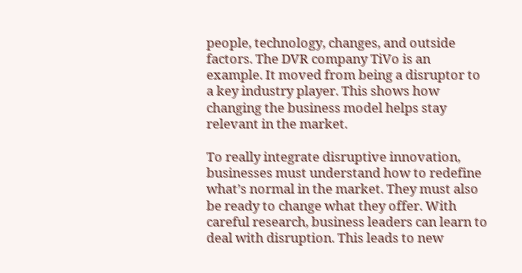people, technology, changes, and outside factors. The DVR company TiVo is an example. It moved from being a disruptor to a key industry player. This shows how changing the business model helps stay relevant in the market.

To really integrate disruptive innovation, businesses must understand how to redefine what’s normal in the market. They must also be ready to change what they offer. With careful research, business leaders can learn to deal with disruption. This leads to new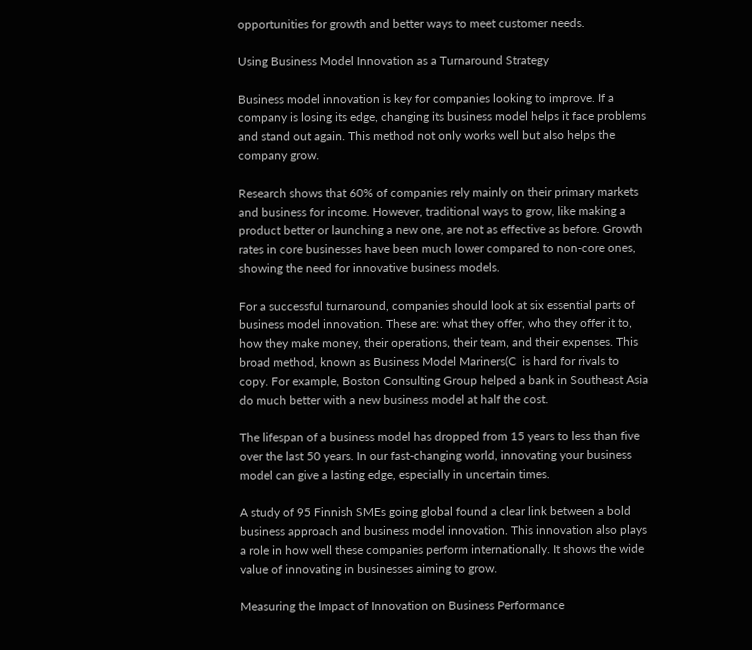opportunities for growth and better ways to meet customer needs.

Using Business Model Innovation as a Turnaround Strategy

Business model innovation is key for companies looking to improve. If a company is losing its edge, changing its business model helps it face problems and stand out again. This method not only works well but also helps the company grow.

Research shows that 60% of companies rely mainly on their primary markets and business for income. However, traditional ways to grow, like making a product better or launching a new one, are not as effective as before. Growth rates in core businesses have been much lower compared to non-core ones, showing the need for innovative business models.

For a successful turnaround, companies should look at six essential parts of business model innovation. These are: what they offer, who they offer it to, how they make money, their operations, their team, and their expenses. This broad method, known as Business Model Mariners(C  is hard for rivals to copy. For example, Boston Consulting Group helped a bank in Southeast Asia do much better with a new business model at half the cost.

The lifespan of a business model has dropped from 15 years to less than five over the last 50 years. In our fast-changing world, innovating your business model can give a lasting edge, especially in uncertain times.

A study of 95 Finnish SMEs going global found a clear link between a bold business approach and business model innovation. This innovation also plays a role in how well these companies perform internationally. It shows the wide value of innovating in businesses aiming to grow.

Measuring the Impact of Innovation on Business Performance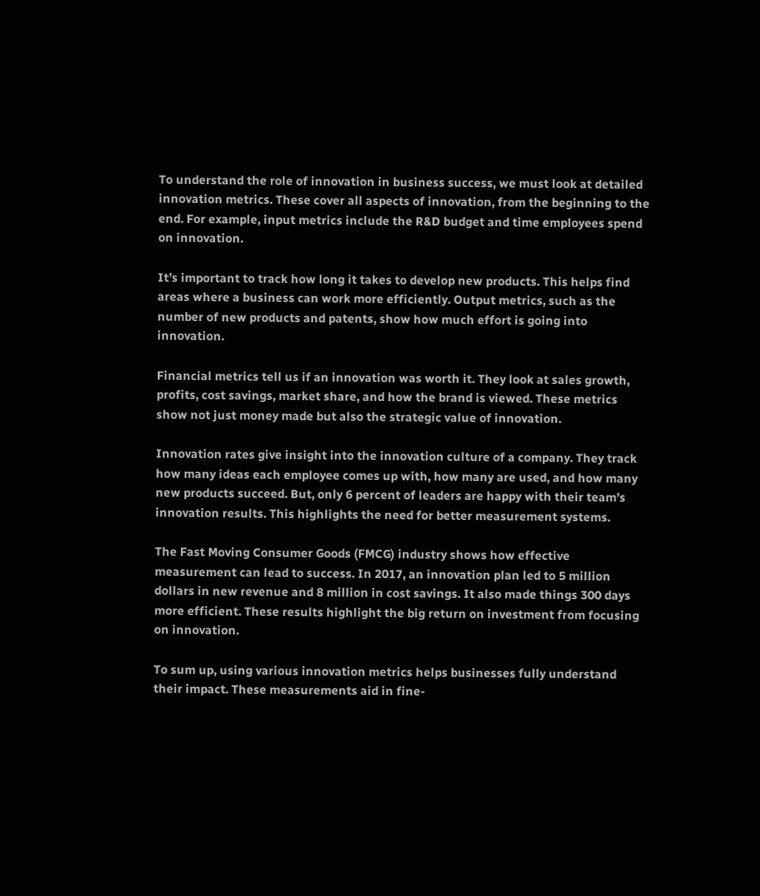To understand the role of innovation in business success, we must look at detailed innovation metrics. These cover all aspects of innovation, from the beginning to the end. For example, input metrics include the R&D budget and time employees spend on innovation.

It’s important to track how long it takes to develop new products. This helps find areas where a business can work more efficiently. Output metrics, such as the number of new products and patents, show how much effort is going into innovation.

Financial metrics tell us if an innovation was worth it. They look at sales growth, profits, cost savings, market share, and how the brand is viewed. These metrics show not just money made but also the strategic value of innovation.

Innovation rates give insight into the innovation culture of a company. They track how many ideas each employee comes up with, how many are used, and how many new products succeed. But, only 6 percent of leaders are happy with their team’s innovation results. This highlights the need for better measurement systems.

The Fast Moving Consumer Goods (FMCG) industry shows how effective measurement can lead to success. In 2017, an innovation plan led to 5 million dollars in new revenue and 8 million in cost savings. It also made things 300 days more efficient. These results highlight the big return on investment from focusing on innovation.

To sum up, using various innovation metrics helps businesses fully understand their impact. These measurements aid in fine-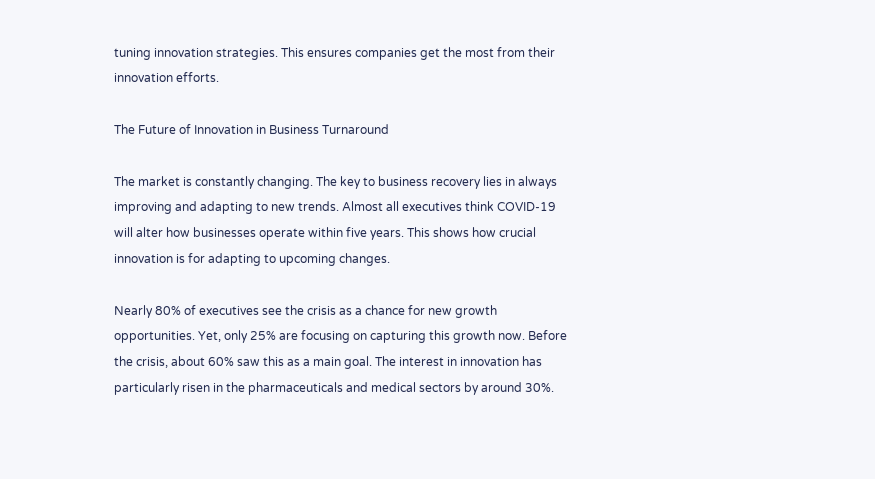tuning innovation strategies. This ensures companies get the most from their innovation efforts.

The Future of Innovation in Business Turnaround

The market is constantly changing. The key to business recovery lies in always improving and adapting to new trends. Almost all executives think COVID-19 will alter how businesses operate within five years. This shows how crucial innovation is for adapting to upcoming changes.

Nearly 80% of executives see the crisis as a chance for new growth opportunities. Yet, only 25% are focusing on capturing this growth now. Before the crisis, about 60% saw this as a main goal. The interest in innovation has particularly risen in the pharmaceuticals and medical sectors by around 30%.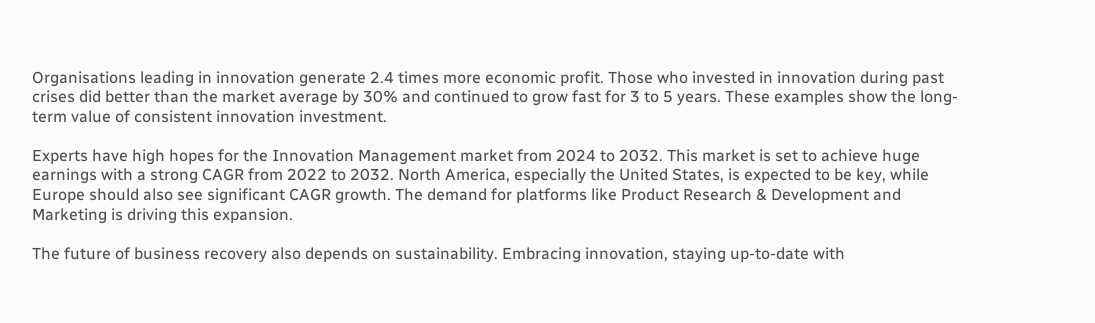Organisations leading in innovation generate 2.4 times more economic profit. Those who invested in innovation during past crises did better than the market average by 30% and continued to grow fast for 3 to 5 years. These examples show the long-term value of consistent innovation investment.

Experts have high hopes for the Innovation Management market from 2024 to 2032. This market is set to achieve huge earnings with a strong CAGR from 2022 to 2032. North America, especially the United States, is expected to be key, while Europe should also see significant CAGR growth. The demand for platforms like Product Research & Development and Marketing is driving this expansion.

The future of business recovery also depends on sustainability. Embracing innovation, staying up-to-date with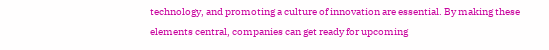technology, and promoting a culture of innovation are essential. By making these elements central, companies can get ready for upcoming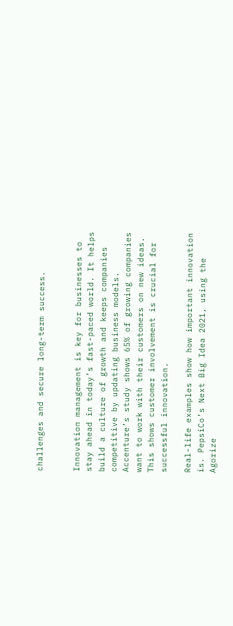challenges and secure long-term success.


Innovation management is key for businesses to stay ahead in today’s fast-paced world. It helps build a culture of growth and keeps companies competitive by updating business models. Accenture’s study shows 65% of growing companies want to work with their customers on new ideas. This shows customer involvement is crucial for successful innovation.

Real-life examples show how important innovation is. PepsiCo’s Next Big Idea 2021, using the Agorize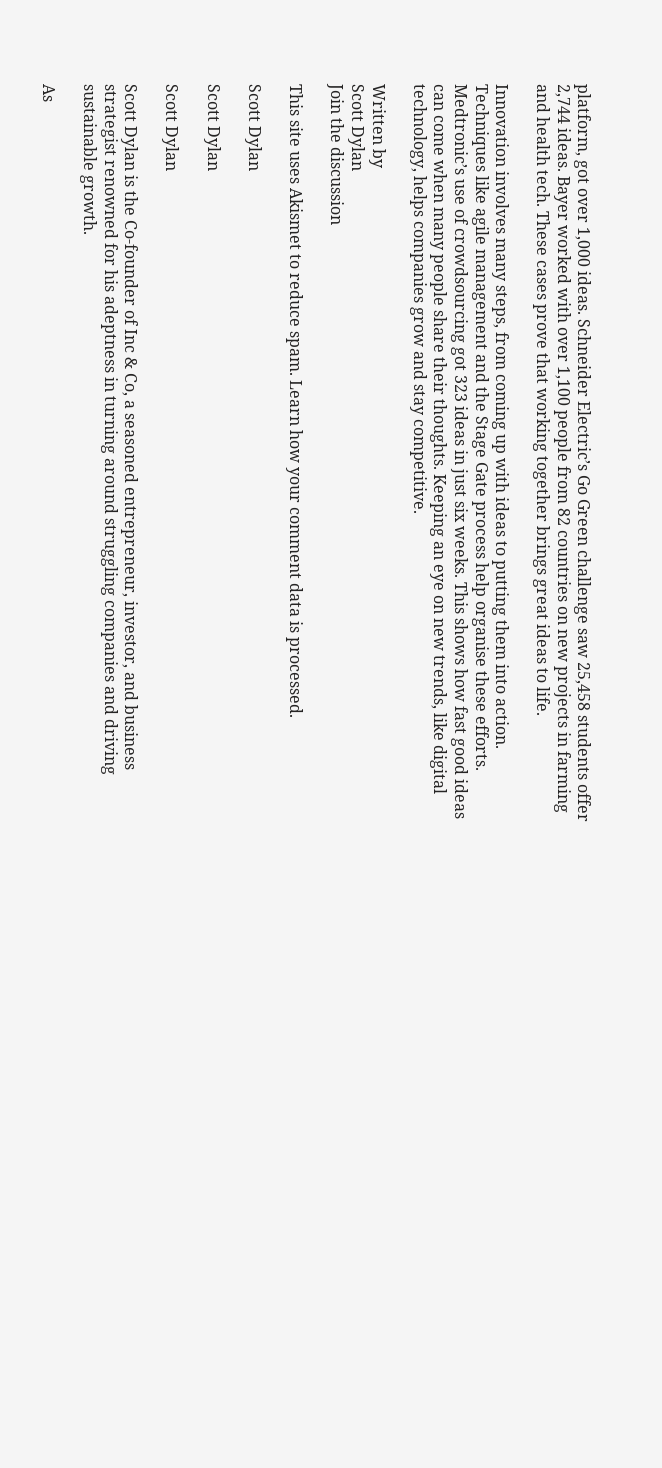platform, got over 1,000 ideas. Schneider Electric’s Go Green challenge saw 25,458 students offer 2,744 ideas. Bayer worked with over 1,100 people from 82 countries on new projects in farming and health tech. These cases prove that working together brings great ideas to life.

Innovation involves many steps, from coming up with ideas to putting them into action. Techniques like agile management and the Stage Gate process help organise these efforts. Medtronic’s use of crowdsourcing got 323 ideas in just six weeks. This shows how fast good ideas can come when many people share their thoughts. Keeping an eye on new trends, like digital technology, helps companies grow and stay competitive.

Written by
Scott Dylan
Join the discussion

This site uses Akismet to reduce spam. Learn how your comment data is processed.

Scott Dylan

Scott Dylan

Scott Dylan

Scott Dylan is the Co-founder of Inc & Co, a seasoned entrepreneur, investor, and business strategist renowned for his adeptness in turning around struggling companies and driving sustainable growth.

As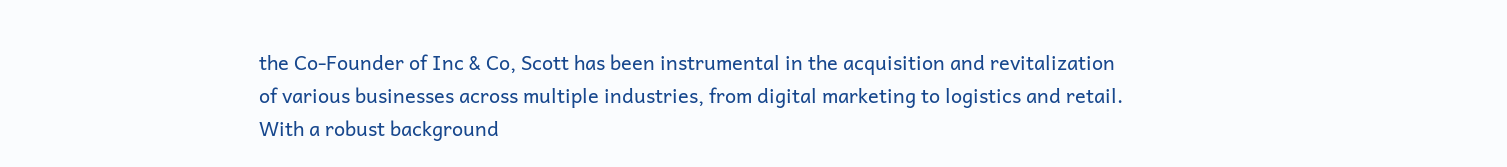the Co-Founder of Inc & Co, Scott has been instrumental in the acquisition and revitalization of various businesses across multiple industries, from digital marketing to logistics and retail. With a robust background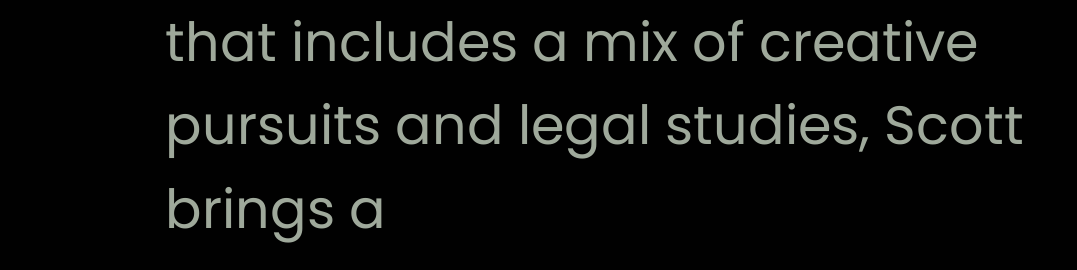that includes a mix of creative pursuits and legal studies, Scott brings a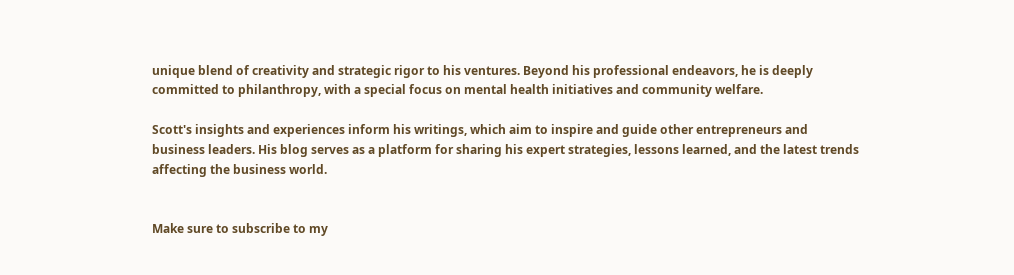unique blend of creativity and strategic rigor to his ventures. Beyond his professional endeavors, he is deeply committed to philanthropy, with a special focus on mental health initiatives and community welfare.

Scott's insights and experiences inform his writings, which aim to inspire and guide other entrepreneurs and business leaders. His blog serves as a platform for sharing his expert strategies, lessons learned, and the latest trends affecting the business world.


Make sure to subscribe to my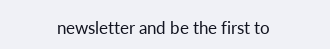newsletter and be the first to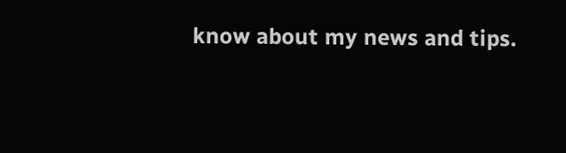know about my news and tips.